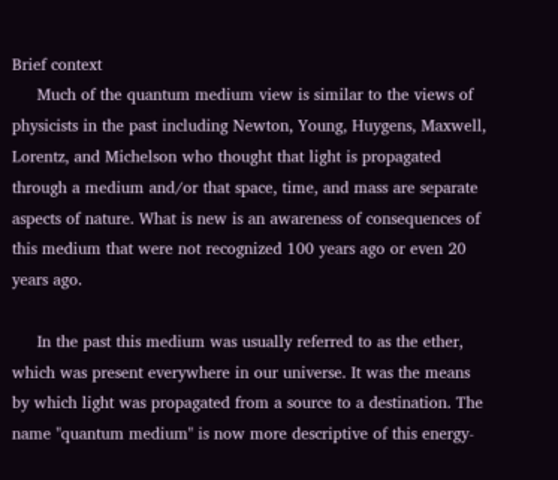Brief context
     Much of the quantum medium view is similar to the views of physicists in the past including Newton, Young, Huygens, Maxwell, Lorentz, and Michelson who thought that light is propagated through a medium and/or that space, time, and mass are separate aspects of nature. What is new is an awareness of consequences of this medium that were not recognized 100 years ago or even 20 years ago.

     In the past this medium was usually referred to as the ether, which was present everywhere in our universe. It was the means by which light was propagated from a source to a destination. The name "quantum medium" is now more descriptive of this energy-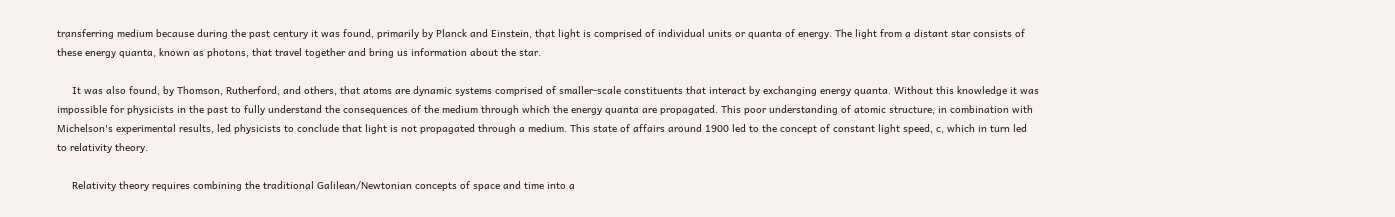transferring medium because during the past century it was found, primarily by Planck and Einstein, that light is comprised of individual units or quanta of energy. The light from a distant star consists of these energy quanta, known as photons, that travel together and bring us information about the star.

     It was also found, by Thomson, Rutherford, and others, that atoms are dynamic systems comprised of smaller-scale constituents that interact by exchanging energy quanta. Without this knowledge it was impossible for physicists in the past to fully understand the consequences of the medium through which the energy quanta are propagated. This poor understanding of atomic structure, in combination with Michelson's experimental results, led physicists to conclude that light is not propagated through a medium. This state of affairs around 1900 led to the concept of constant light speed, c, which in turn led to relativity theory.

     Relativity theory requires combining the traditional Galilean/Newtonian concepts of space and time into a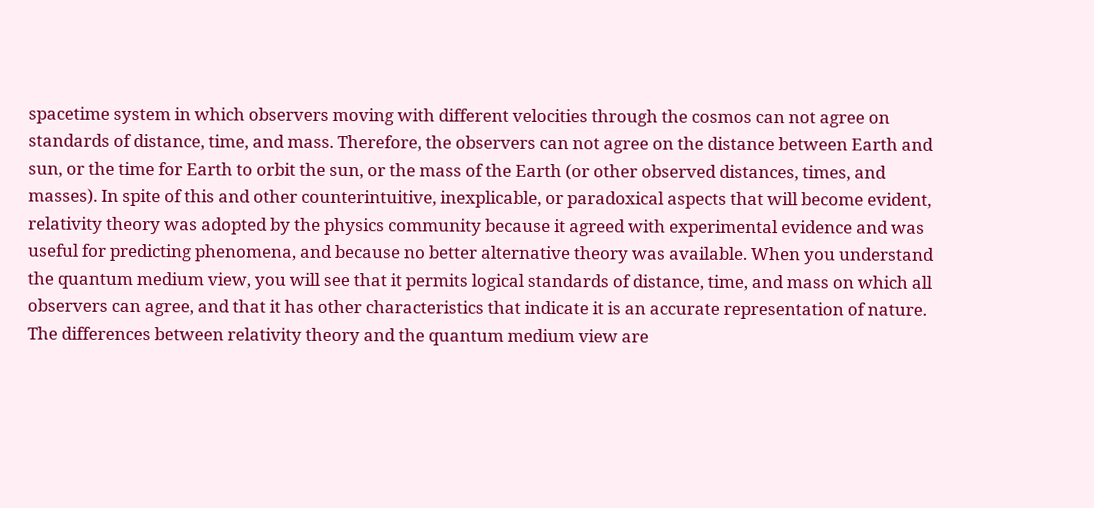spacetime system in which observers moving with different velocities through the cosmos can not agree on standards of distance, time, and mass. Therefore, the observers can not agree on the distance between Earth and sun, or the time for Earth to orbit the sun, or the mass of the Earth (or other observed distances, times, and masses). In spite of this and other counterintuitive, inexplicable, or paradoxical aspects that will become evident, relativity theory was adopted by the physics community because it agreed with experimental evidence and was useful for predicting phenomena, and because no better alternative theory was available. When you understand the quantum medium view, you will see that it permits logical standards of distance, time, and mass on which all observers can agree, and that it has other characteristics that indicate it is an accurate representation of nature. The differences between relativity theory and the quantum medium view are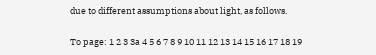due to different assumptions about light, as follows.

To page: 1 2 3 3a 4 5 6 7 8 9 10 11 12 13 14 15 16 17 18 19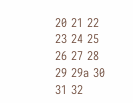20 21 22 23 24 25 26 27 28 29 29a 30 31 32